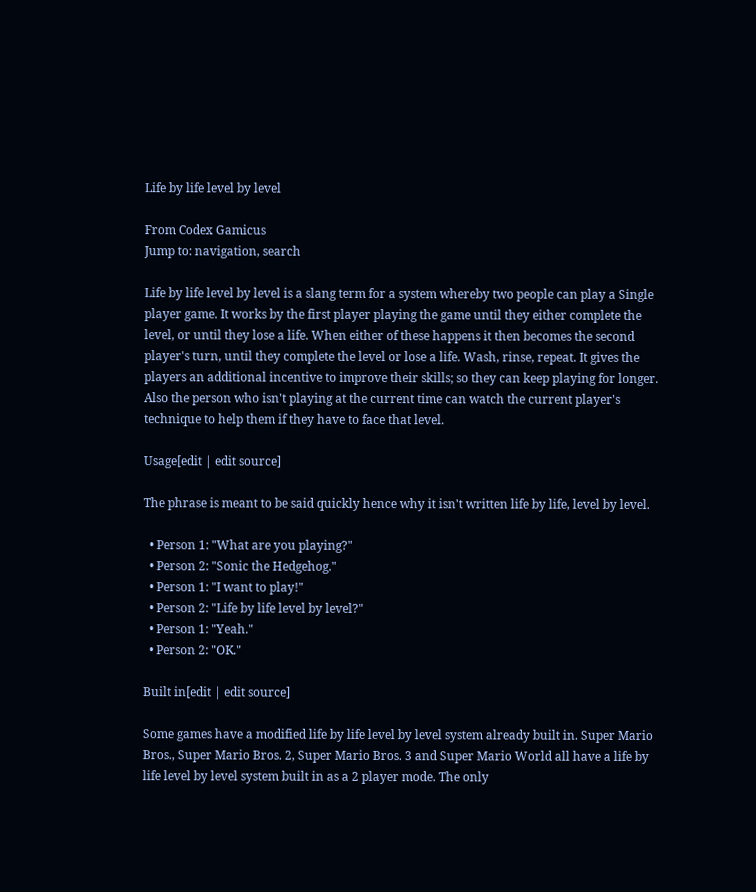Life by life level by level

From Codex Gamicus
Jump to: navigation, search

Life by life level by level is a slang term for a system whereby two people can play a Single player game. It works by the first player playing the game until they either complete the level, or until they lose a life. When either of these happens it then becomes the second player's turn, until they complete the level or lose a life. Wash, rinse, repeat. It gives the players an additional incentive to improve their skills; so they can keep playing for longer. Also the person who isn't playing at the current time can watch the current player's technique to help them if they have to face that level.

Usage[edit | edit source]

The phrase is meant to be said quickly hence why it isn't written life by life, level by level.

  • Person 1: "What are you playing?"
  • Person 2: "Sonic the Hedgehog."
  • Person 1: "I want to play!"
  • Person 2: "Life by life level by level?"
  • Person 1: "Yeah."
  • Person 2: "OK."

Built in[edit | edit source]

Some games have a modified life by life level by level system already built in. Super Mario Bros., Super Mario Bros. 2, Super Mario Bros. 3 and Super Mario World all have a life by life level by level system built in as a 2 player mode. The only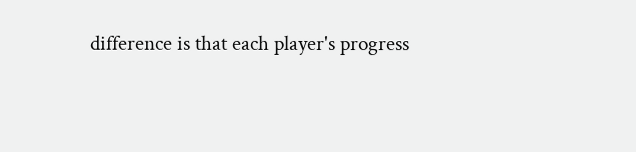difference is that each player's progress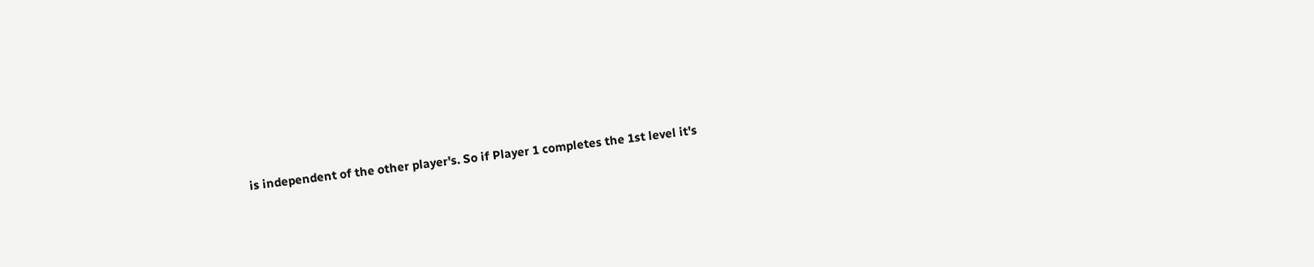is independent of the other player's. So if Player 1 completes the 1st level it's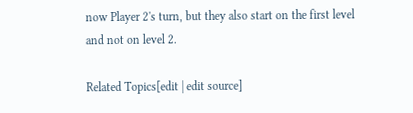now Player 2's turn, but they also start on the first level and not on level 2.

Related Topics[edit | edit source]